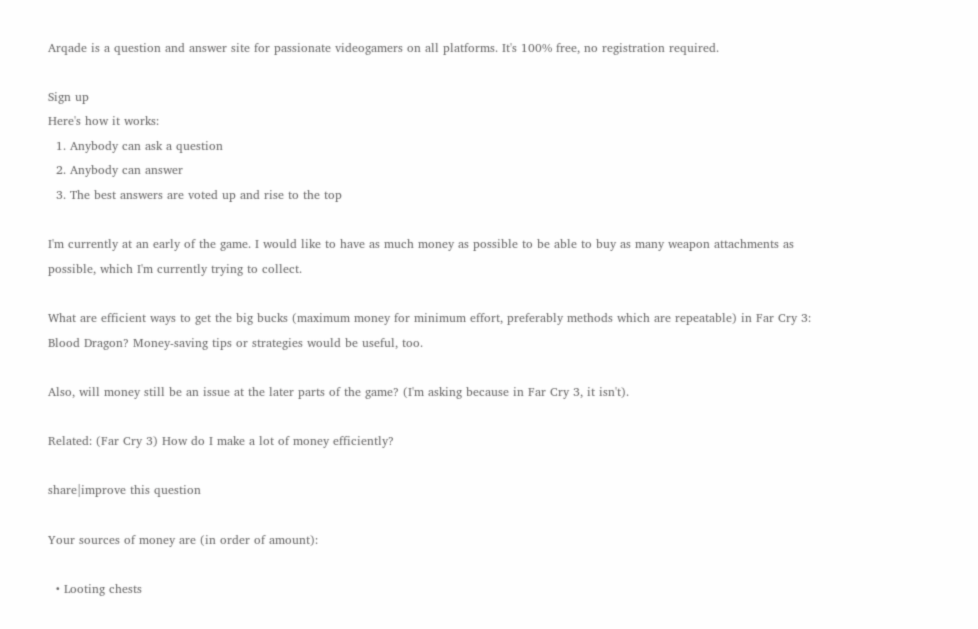Arqade is a question and answer site for passionate videogamers on all platforms. It's 100% free, no registration required.

Sign up
Here's how it works:
  1. Anybody can ask a question
  2. Anybody can answer
  3. The best answers are voted up and rise to the top

I'm currently at an early of the game. I would like to have as much money as possible to be able to buy as many weapon attachments as possible, which I'm currently trying to collect.

What are efficient ways to get the big bucks (maximum money for minimum effort, preferably methods which are repeatable) in Far Cry 3: Blood Dragon? Money-saving tips or strategies would be useful, too.

Also, will money still be an issue at the later parts of the game? (I'm asking because in Far Cry 3, it isn't).

Related: (Far Cry 3) How do I make a lot of money efficiently?

share|improve this question

Your sources of money are (in order of amount):

  • Looting chests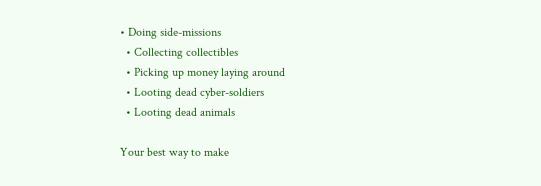• Doing side-missions
  • Collecting collectibles
  • Picking up money laying around
  • Looting dead cyber-soldiers
  • Looting dead animals

Your best way to make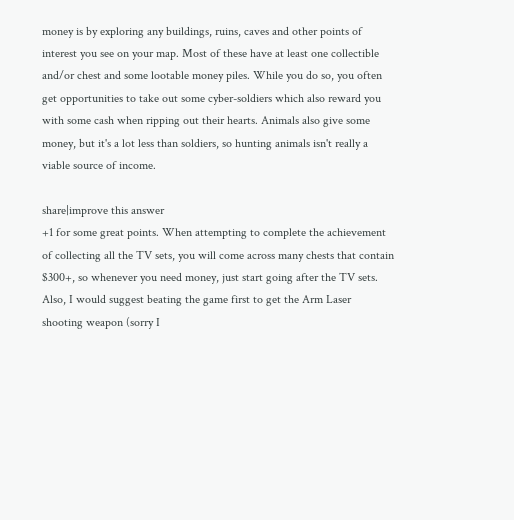money is by exploring any buildings, ruins, caves and other points of interest you see on your map. Most of these have at least one collectible and/or chest and some lootable money piles. While you do so, you often get opportunities to take out some cyber-soldiers which also reward you with some cash when ripping out their hearts. Animals also give some money, but it's a lot less than soldiers, so hunting animals isn't really a viable source of income.

share|improve this answer
+1 for some great points. When attempting to complete the achievement of collecting all the TV sets, you will come across many chests that contain $300+, so whenever you need money, just start going after the TV sets. Also, I would suggest beating the game first to get the Arm Laser shooting weapon (sorry I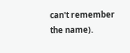can't remember the name).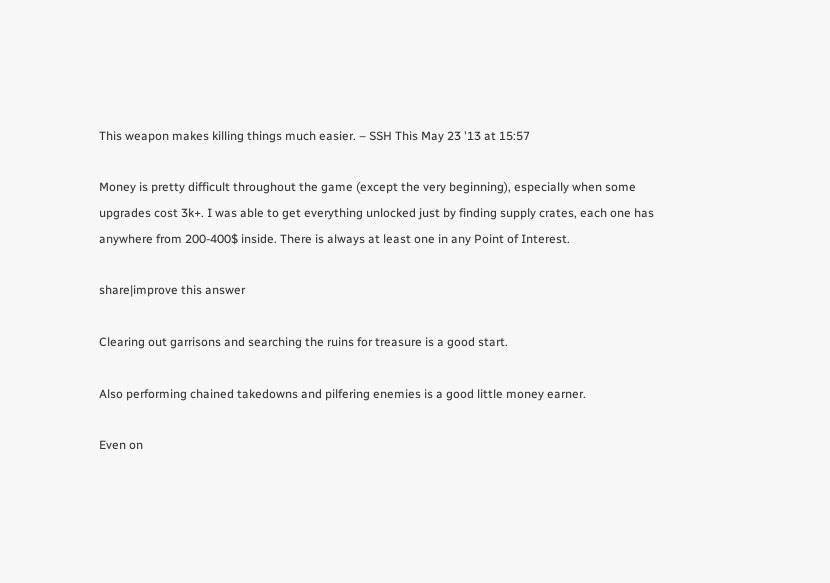This weapon makes killing things much easier. – SSH This May 23 '13 at 15:57

Money is pretty difficult throughout the game (except the very beginning), especially when some upgrades cost 3k+. I was able to get everything unlocked just by finding supply crates, each one has anywhere from 200-400$ inside. There is always at least one in any Point of Interest.

share|improve this answer

Clearing out garrisons and searching the ruins for treasure is a good start.

Also performing chained takedowns and pilfering enemies is a good little money earner.

Even on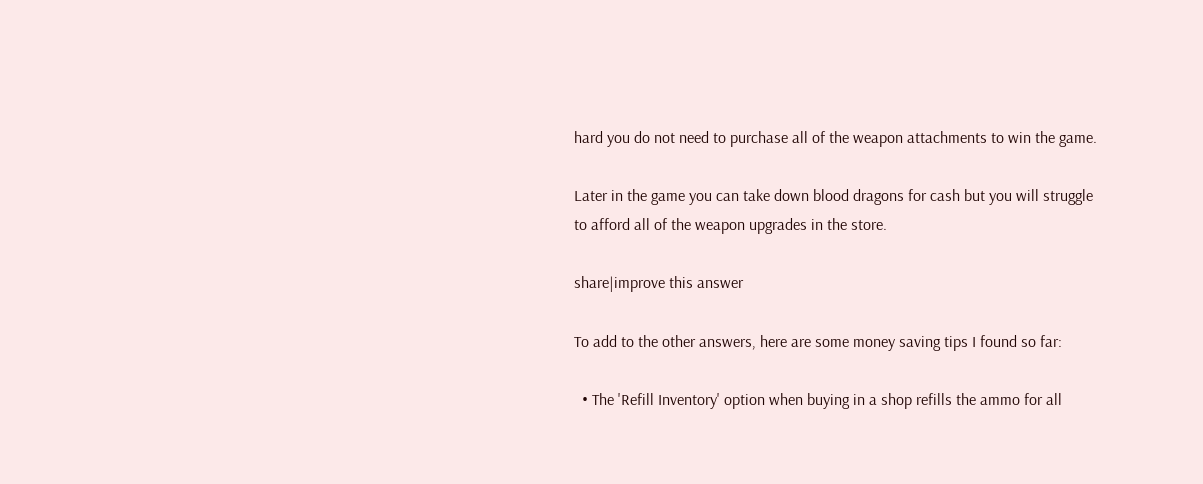hard you do not need to purchase all of the weapon attachments to win the game.

Later in the game you can take down blood dragons for cash but you will struggle to afford all of the weapon upgrades in the store.

share|improve this answer

To add to the other answers, here are some money saving tips I found so far:

  • The 'Refill Inventory' option when buying in a shop refills the ammo for all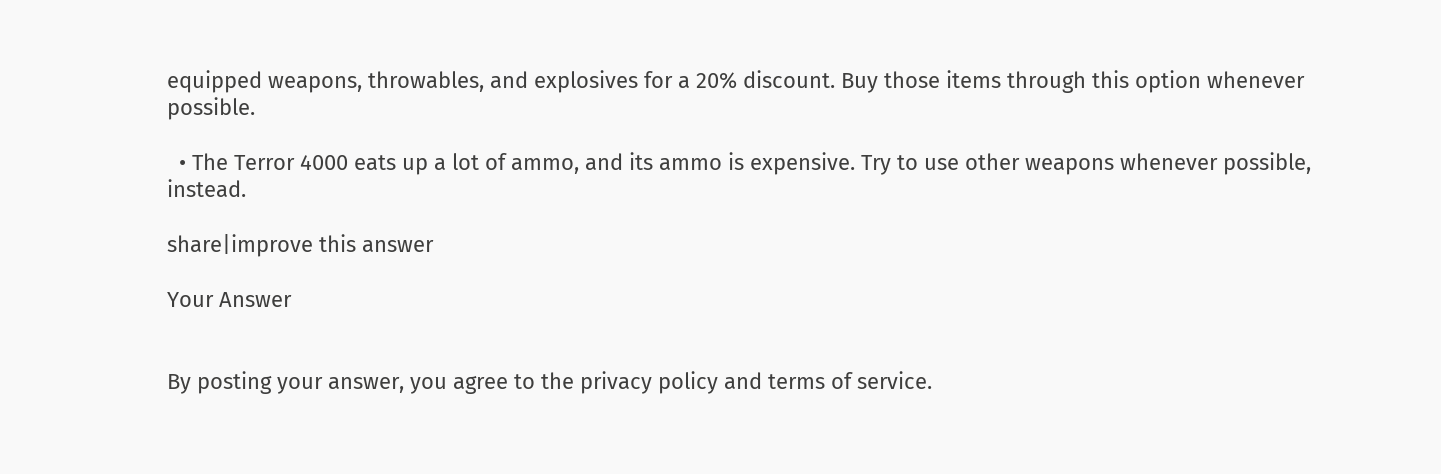equipped weapons, throwables, and explosives for a 20% discount. Buy those items through this option whenever possible.

  • The Terror 4000 eats up a lot of ammo, and its ammo is expensive. Try to use other weapons whenever possible, instead.

share|improve this answer

Your Answer


By posting your answer, you agree to the privacy policy and terms of service.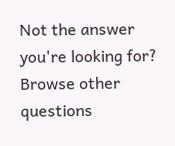Not the answer you're looking for? Browse other questions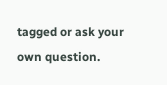tagged or ask your own question.